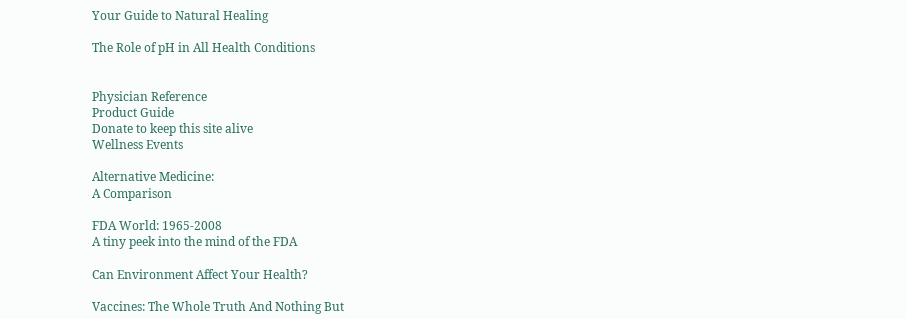Your Guide to Natural Healing

The Role of pH in All Health Conditions


Physician Reference
Product Guide
Donate to keep this site alive
Wellness Events

Alternative Medicine:
A Comparison

FDA World: 1965-2008
A tiny peek into the mind of the FDA

Can Environment Affect Your Health?

Vaccines: The Whole Truth And Nothing But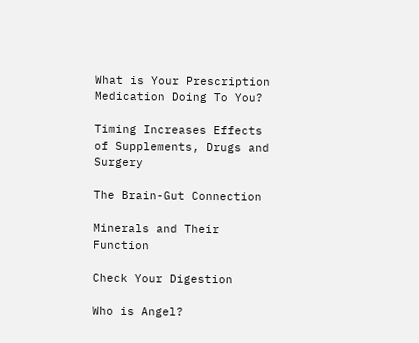What is Your Prescription Medication Doing To You?

Timing Increases Effects of Supplements, Drugs and Surgery

The Brain-Gut Connection

Minerals and Their Function

Check Your Digestion

Who is Angel?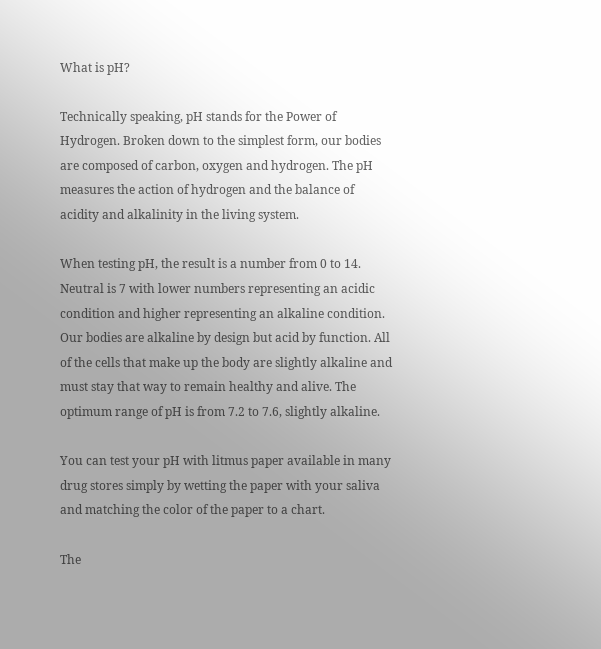What is pH?

Technically speaking, pH stands for the Power of Hydrogen. Broken down to the simplest form, our bodies are composed of carbon, oxygen and hydrogen. The pH measures the action of hydrogen and the balance of acidity and alkalinity in the living system.

When testing pH, the result is a number from 0 to 14. Neutral is 7 with lower numbers representing an acidic condition and higher representing an alkaline condition. Our bodies are alkaline by design but acid by function. All of the cells that make up the body are slightly alkaline and must stay that way to remain healthy and alive. The optimum range of pH is from 7.2 to 7.6, slightly alkaline.

You can test your pH with litmus paper available in many drug stores simply by wetting the paper with your saliva and matching the color of the paper to a chart.

The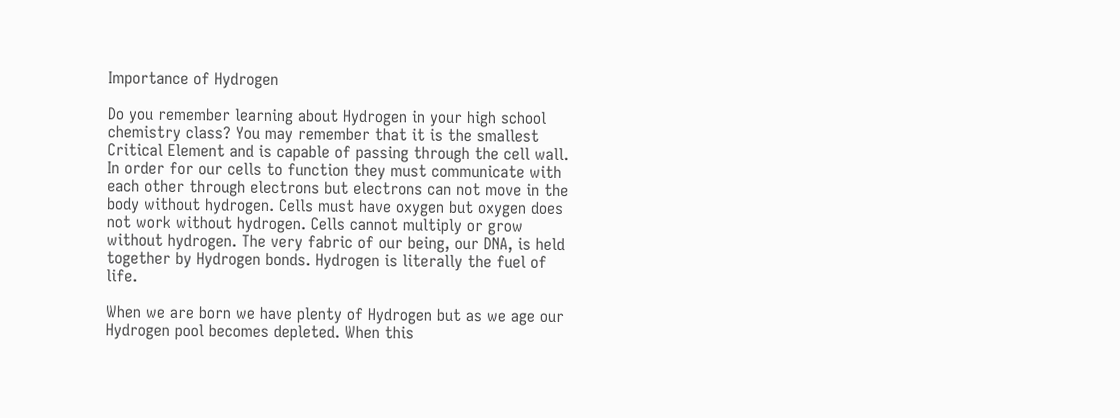Importance of Hydrogen

Do you remember learning about Hydrogen in your high school chemistry class? You may remember that it is the smallest Critical Element and is capable of passing through the cell wall. In order for our cells to function they must communicate with each other through electrons but electrons can not move in the body without hydrogen. Cells must have oxygen but oxygen does not work without hydrogen. Cells cannot multiply or grow without hydrogen. The very fabric of our being, our DNA, is held together by Hydrogen bonds. Hydrogen is literally the fuel of life.

When we are born we have plenty of Hydrogen but as we age our Hydrogen pool becomes depleted. When this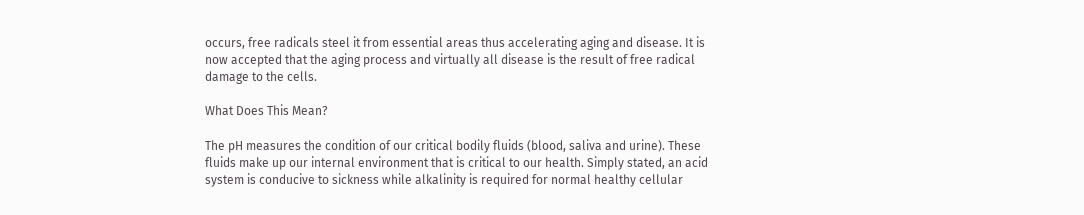occurs, free radicals steel it from essential areas thus accelerating aging and disease. It is now accepted that the aging process and virtually all disease is the result of free radical damage to the cells.

What Does This Mean?

The pH measures the condition of our critical bodily fluids (blood, saliva and urine). These fluids make up our internal environment that is critical to our health. Simply stated, an acid system is conducive to sickness while alkalinity is required for normal healthy cellular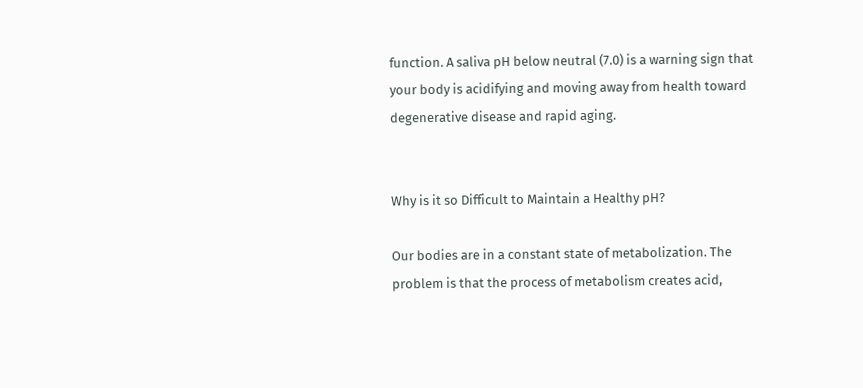function. A saliva pH below neutral (7.0) is a warning sign that your body is acidifying and moving away from health toward degenerative disease and rapid aging.


Why is it so Difficult to Maintain a Healthy pH?

Our bodies are in a constant state of metabolization. The problem is that the process of metabolism creates acid,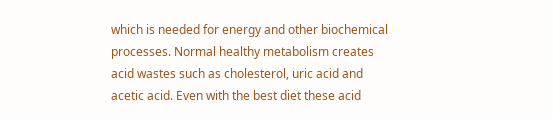which is needed for energy and other biochemical processes. Normal healthy metabolism creates acid wastes such as cholesterol, uric acid and acetic acid. Even with the best diet these acid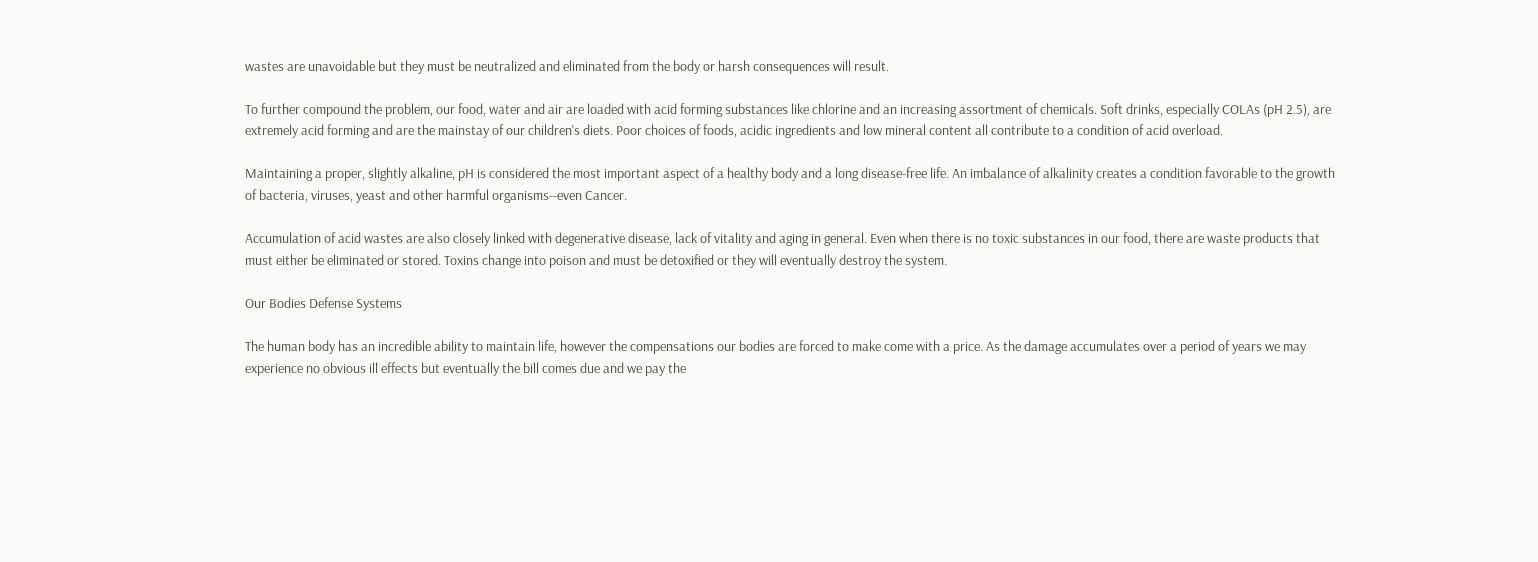wastes are unavoidable but they must be neutralized and eliminated from the body or harsh consequences will result.

To further compound the problem, our food, water and air are loaded with acid forming substances like chlorine and an increasing assortment of chemicals. Soft drinks, especially COLAs (pH 2.5), are extremely acid forming and are the mainstay of our children's diets. Poor choices of foods, acidic ingredients and low mineral content all contribute to a condition of acid overload.

Maintaining a proper, slightly alkaline, pH is considered the most important aspect of a healthy body and a long disease-free life. An imbalance of alkalinity creates a condition favorable to the growth of bacteria, viruses, yeast and other harmful organisms--even Cancer.

Accumulation of acid wastes are also closely linked with degenerative disease, lack of vitality and aging in general. Even when there is no toxic substances in our food, there are waste products that must either be eliminated or stored. Toxins change into poison and must be detoxified or they will eventually destroy the system.

Our Bodies Defense Systems

The human body has an incredible ability to maintain life, however the compensations our bodies are forced to make come with a price. As the damage accumulates over a period of years we may experience no obvious ill effects but eventually the bill comes due and we pay the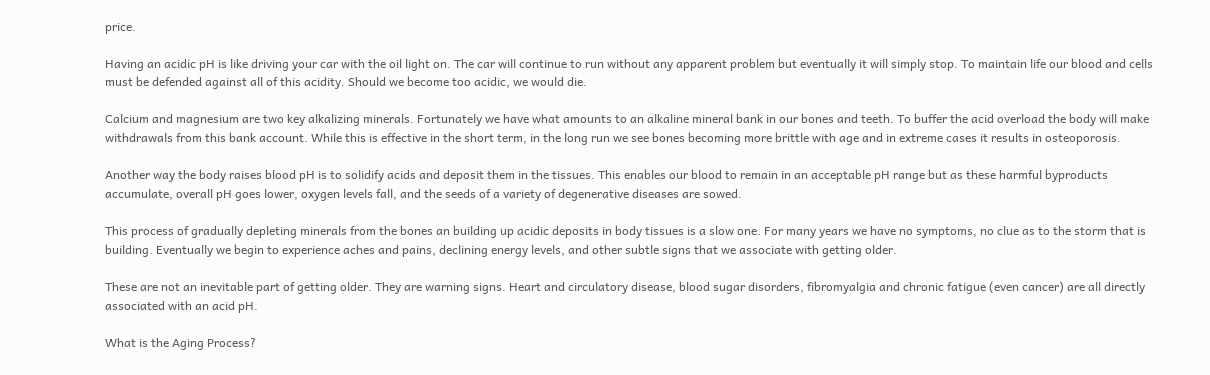price.

Having an acidic pH is like driving your car with the oil light on. The car will continue to run without any apparent problem but eventually it will simply stop. To maintain life our blood and cells must be defended against all of this acidity. Should we become too acidic, we would die.

Calcium and magnesium are two key alkalizing minerals. Fortunately we have what amounts to an alkaline mineral bank in our bones and teeth. To buffer the acid overload the body will make withdrawals from this bank account. While this is effective in the short term, in the long run we see bones becoming more brittle with age and in extreme cases it results in osteoporosis.

Another way the body raises blood pH is to solidify acids and deposit them in the tissues. This enables our blood to remain in an acceptable pH range but as these harmful byproducts accumulate, overall pH goes lower, oxygen levels fall, and the seeds of a variety of degenerative diseases are sowed.

This process of gradually depleting minerals from the bones an building up acidic deposits in body tissues is a slow one. For many years we have no symptoms, no clue as to the storm that is building. Eventually we begin to experience aches and pains, declining energy levels, and other subtle signs that we associate with getting older.

These are not an inevitable part of getting older. They are warning signs. Heart and circulatory disease, blood sugar disorders, fibromyalgia and chronic fatigue (even cancer) are all directly associated with an acid pH.

What is the Aging Process?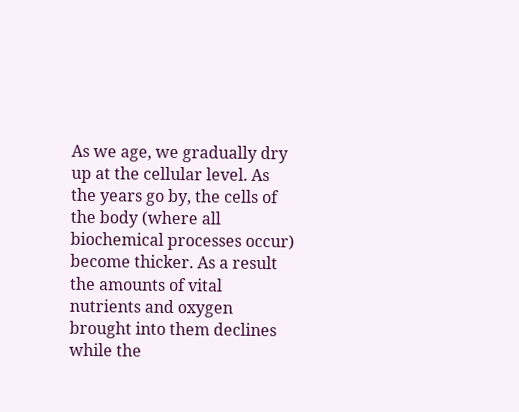As we age, we gradually dry up at the cellular level. As the years go by, the cells of the body (where all biochemical processes occur) become thicker. As a result the amounts of vital nutrients and oxygen brought into them declines while the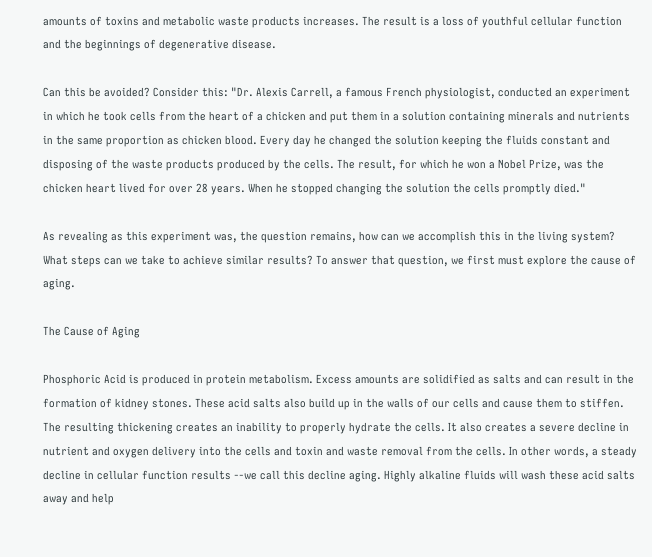amounts of toxins and metabolic waste products increases. The result is a loss of youthful cellular function and the beginnings of degenerative disease.

Can this be avoided? Consider this: "Dr. Alexis Carrell, a famous French physiologist, conducted an experiment in which he took cells from the heart of a chicken and put them in a solution containing minerals and nutrients in the same proportion as chicken blood. Every day he changed the solution keeping the fluids constant and disposing of the waste products produced by the cells. The result, for which he won a Nobel Prize, was the chicken heart lived for over 28 years. When he stopped changing the solution the cells promptly died."

As revealing as this experiment was, the question remains, how can we accomplish this in the living system? What steps can we take to achieve similar results? To answer that question, we first must explore the cause of aging.

The Cause of Aging

Phosphoric Acid is produced in protein metabolism. Excess amounts are solidified as salts and can result in the formation of kidney stones. These acid salts also build up in the walls of our cells and cause them to stiffen. The resulting thickening creates an inability to properly hydrate the cells. It also creates a severe decline in nutrient and oxygen delivery into the cells and toxin and waste removal from the cells. In other words, a steady decline in cellular function results --we call this decline aging. Highly alkaline fluids will wash these acid salts away and help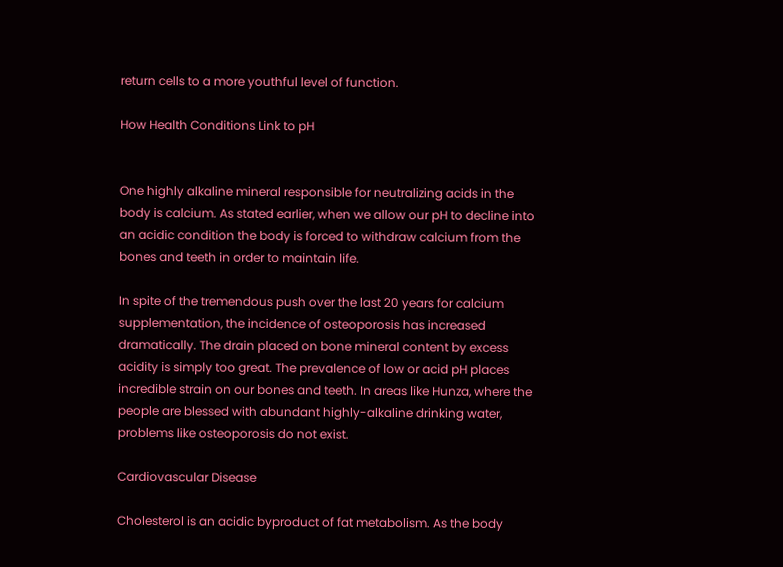return cells to a more youthful level of function.

How Health Conditions Link to pH


One highly alkaline mineral responsible for neutralizing acids in the body is calcium. As stated earlier, when we allow our pH to decline into an acidic condition the body is forced to withdraw calcium from the bones and teeth in order to maintain life.

In spite of the tremendous push over the last 20 years for calcium supplementation, the incidence of osteoporosis has increased dramatically. The drain placed on bone mineral content by excess acidity is simply too great. The prevalence of low or acid pH places incredible strain on our bones and teeth. In areas like Hunza, where the people are blessed with abundant highly-alkaline drinking water, problems like osteoporosis do not exist.

Cardiovascular Disease

Cholesterol is an acidic byproduct of fat metabolism. As the body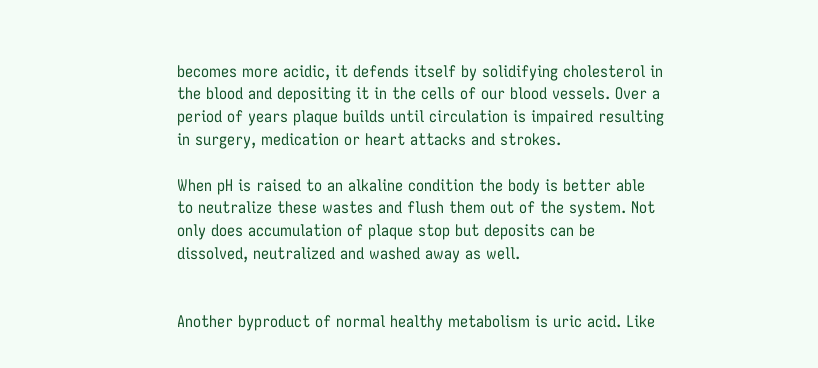becomes more acidic, it defends itself by solidifying cholesterol in the blood and depositing it in the cells of our blood vessels. Over a period of years plaque builds until circulation is impaired resulting in surgery, medication or heart attacks and strokes.

When pH is raised to an alkaline condition the body is better able to neutralize these wastes and flush them out of the system. Not only does accumulation of plaque stop but deposits can be dissolved, neutralized and washed away as well.


Another byproduct of normal healthy metabolism is uric acid. Like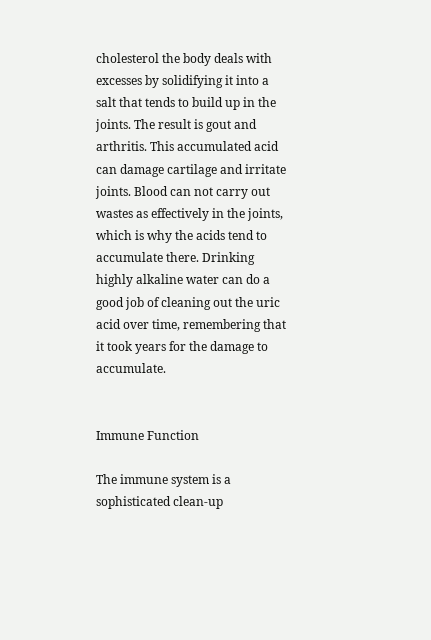cholesterol the body deals with excesses by solidifying it into a salt that tends to build up in the joints. The result is gout and arthritis. This accumulated acid can damage cartilage and irritate joints. Blood can not carry out wastes as effectively in the joints, which is why the acids tend to accumulate there. Drinking highly alkaline water can do a good job of cleaning out the uric acid over time, remembering that it took years for the damage to accumulate.


Immune Function

The immune system is a sophisticated clean-up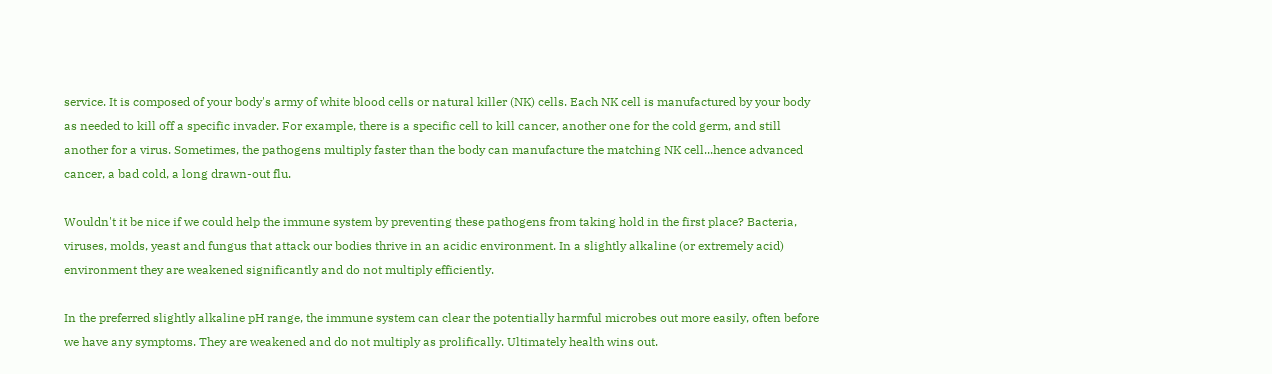service. It is composed of your body's army of white blood cells or natural killer (NK) cells. Each NK cell is manufactured by your body as needed to kill off a specific invader. For example, there is a specific cell to kill cancer, another one for the cold germ, and still another for a virus. Sometimes, the pathogens multiply faster than the body can manufacture the matching NK cell...hence advanced cancer, a bad cold, a long drawn-out flu.

Wouldn't it be nice if we could help the immune system by preventing these pathogens from taking hold in the first place? Bacteria, viruses, molds, yeast and fungus that attack our bodies thrive in an acidic environment. In a slightly alkaline (or extremely acid) environment they are weakened significantly and do not multiply efficiently.

In the preferred slightly alkaline pH range, the immune system can clear the potentially harmful microbes out more easily, often before we have any symptoms. They are weakened and do not multiply as prolifically. Ultimately health wins out.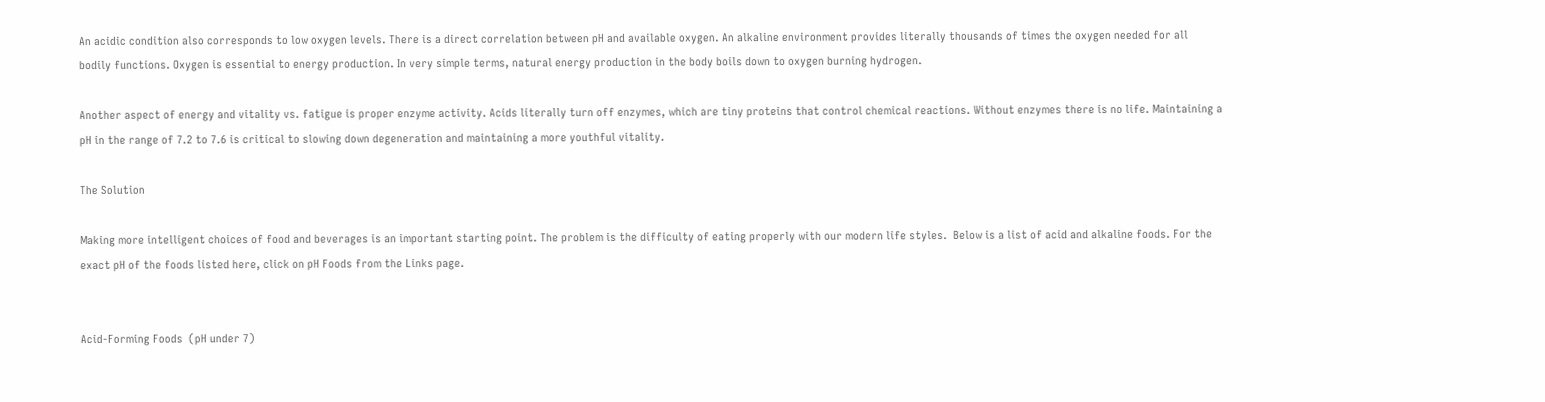An acidic condition also corresponds to low oxygen levels. There is a direct correlation between pH and available oxygen. An alkaline environment provides literally thousands of times the oxygen needed for all bodily functions. Oxygen is essential to energy production. In very simple terms, natural energy production in the body boils down to oxygen burning hydrogen.

Another aspect of energy and vitality vs. fatigue is proper enzyme activity. Acids literally turn off enzymes, which are tiny proteins that control chemical reactions. Without enzymes there is no life. Maintaining a pH in the range of 7.2 to 7.6 is critical to slowing down degeneration and maintaining a more youthful vitality.

The Solution

Making more intelligent choices of food and beverages is an important starting point. The problem is the difficulty of eating properly with our modern life styles.  Below is a list of acid and alkaline foods. For the exact pH of the foods listed here, click on pH Foods from the Links page.


Acid-Forming Foods  (pH under 7)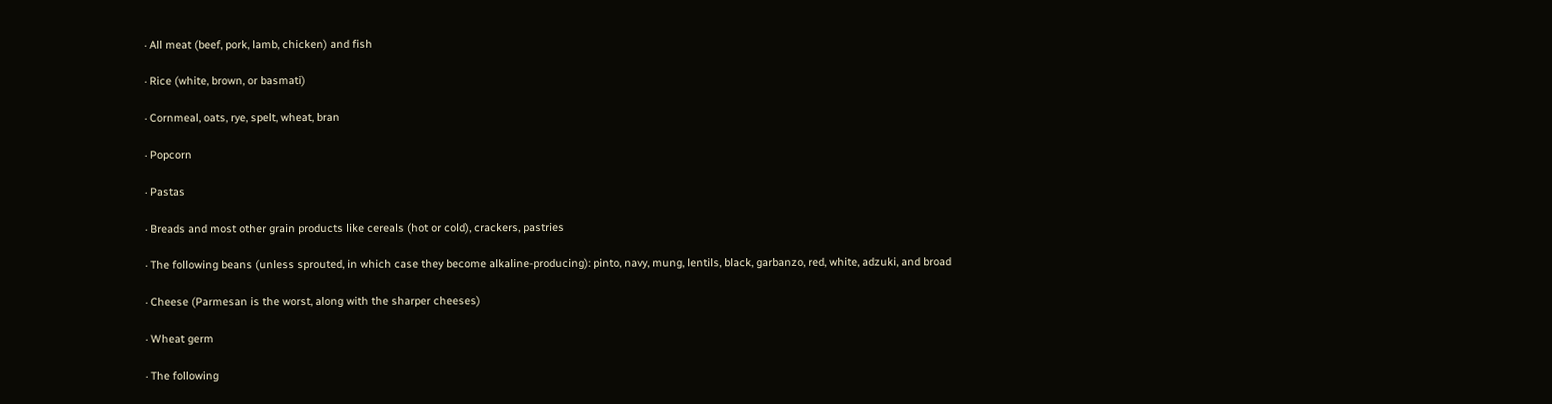· All meat (beef, pork, lamb, chicken) and fish

· Rice (white, brown, or basmati)

· Cornmeal, oats, rye, spelt, wheat, bran

· Popcorn

· Pastas

· Breads and most other grain products like cereals (hot or cold), crackers, pastries

· The following beans (unless sprouted, in which case they become alkaline-producing): pinto, navy, mung, lentils, black, garbanzo, red, white, adzuki, and broad

· Cheese (Parmesan is the worst, along with the sharper cheeses)

· Wheat germ

· The following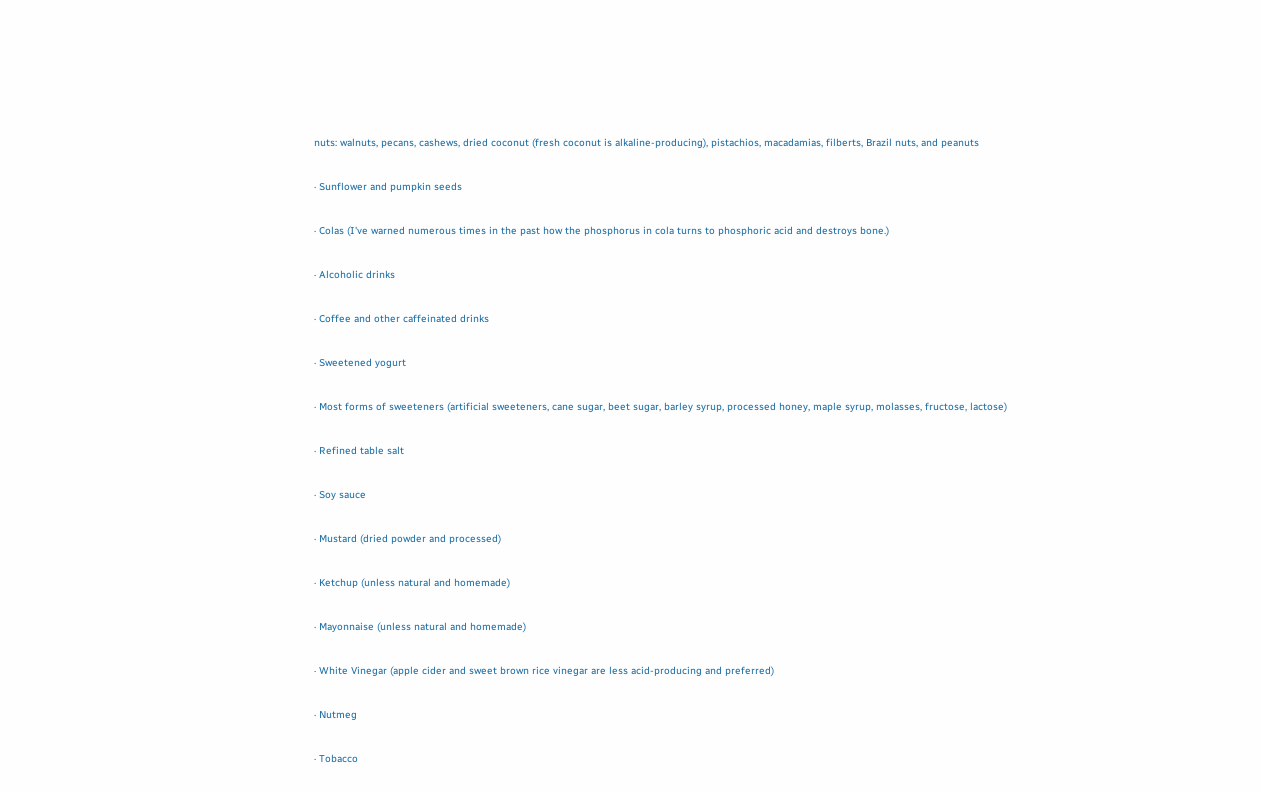nuts: walnuts, pecans, cashews, dried coconut (fresh coconut is alkaline-producing), pistachios, macadamias, filberts, Brazil nuts, and peanuts

· Sunflower and pumpkin seeds

· Colas (I've warned numerous times in the past how the phosphorus in cola turns to phosphoric acid and destroys bone.)

· Alcoholic drinks

· Coffee and other caffeinated drinks

· Sweetened yogurt

· Most forms of sweeteners (artificial sweeteners, cane sugar, beet sugar, barley syrup, processed honey, maple syrup, molasses, fructose, lactose)

· Refined table salt

· Soy sauce

· Mustard (dried powder and processed)

· Ketchup (unless natural and homemade)

· Mayonnaise (unless natural and homemade)

· White Vinegar (apple cider and sweet brown rice vinegar are less acid-producing and preferred)

· Nutmeg

· Tobacco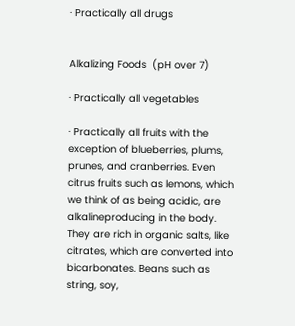· Practically all drugs


Alkalizing Foods  (pH over 7)

· Practically all vegetables

· Practically all fruits with the exception of blueberries, plums, prunes, and cranberries. Even citrus fruits such as lemons, which we think of as being acidic, are alkalineproducing in the body. They are rich in organic salts, like citrates, which are converted into bicarbonates. Beans such as string, soy,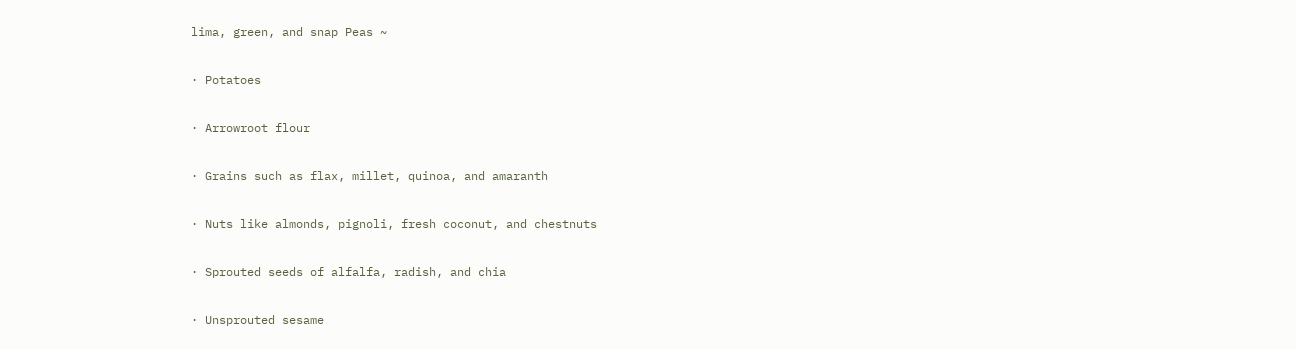lima, green, and snap Peas ~

· Potatoes

· Arrowroot flour

· Grains such as flax, millet, quinoa, and amaranth

· Nuts like almonds, pignoli, fresh coconut, and chestnuts

· Sprouted seeds of alfalfa, radish, and chia

· Unsprouted sesame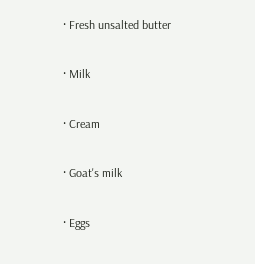· Fresh unsalted butter

· Milk

· Cream

· Goat's milk

· Eggs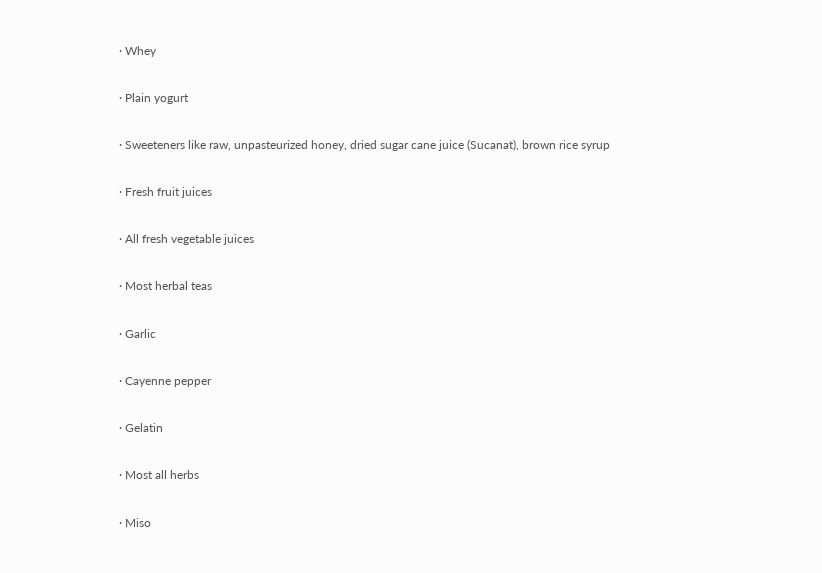· Whey

· Plain yogurt

· Sweeteners like raw, unpasteurized honey, dried sugar cane juice (Sucanat), brown rice syrup

· Fresh fruit juices

· All fresh vegetable juices

· Most herbal teas

· Garlic

· Cayenne pepper

· Gelatin

· Most all herbs

· Miso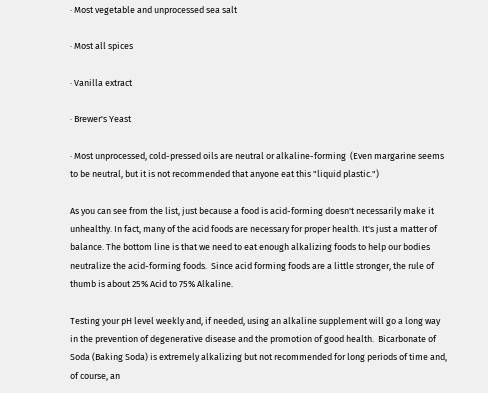· Most vegetable and unprocessed sea salt

· Most all spices

· Vanilla extract

· Brewer's Yeast

· Most unprocessed, cold-pressed oils are neutral or alkaline-forming  (Even margarine seems to be neutral, but it is not recommended that anyone eat this "liquid plastic.")

As you can see from the list, just because a food is acid-forming doesn't necessarily make it unhealthy. In fact, many of the acid foods are necessary for proper health. It's just a matter of balance. The bottom line is that we need to eat enough alkalizing foods to help our bodies neutralize the acid-forming foods.  Since acid forming foods are a little stronger, the rule of thumb is about 25% Acid to 75% Alkaline.

Testing your pH level weekly and, if needed, using an alkaline supplement will go a long way in the prevention of degenerative disease and the promotion of good health.  Bicarbonate of Soda (Baking Soda) is extremely alkalizing but not recommended for long periods of time and, of course, an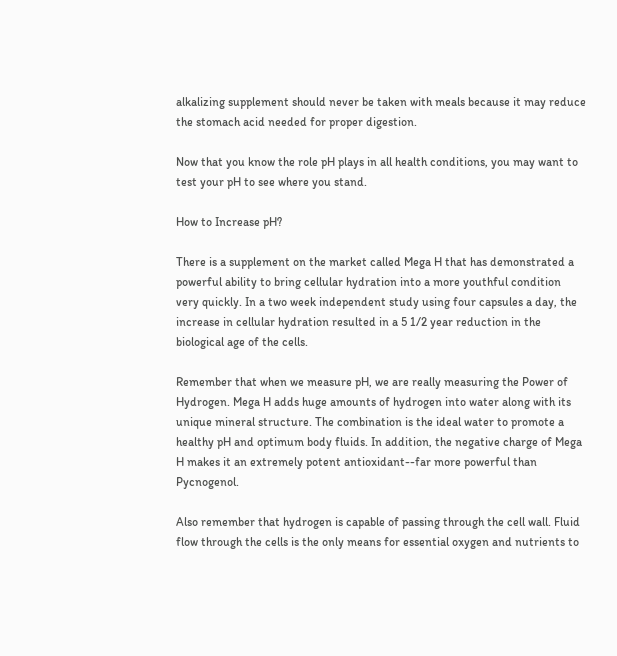alkalizing supplement should never be taken with meals because it may reduce the stomach acid needed for proper digestion.

Now that you know the role pH plays in all health conditions, you may want to test your pH to see where you stand.

How to Increase pH?

There is a supplement on the market called Mega H that has demonstrated a powerful ability to bring cellular hydration into a more youthful condition very quickly. In a two week independent study using four capsules a day, the increase in cellular hydration resulted in a 5 1/2 year reduction in the biological age of the cells.

Remember that when we measure pH, we are really measuring the Power of Hydrogen. Mega H adds huge amounts of hydrogen into water along with its unique mineral structure. The combination is the ideal water to promote a healthy pH and optimum body fluids. In addition, the negative charge of Mega H makes it an extremely potent antioxidant--far more powerful than Pycnogenol.

Also remember that hydrogen is capable of passing through the cell wall. Fluid flow through the cells is the only means for essential oxygen and nutrients to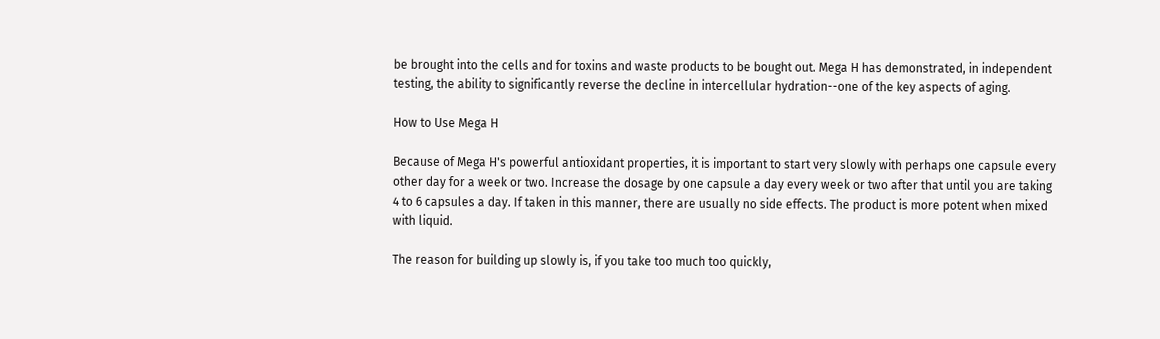be brought into the cells and for toxins and waste products to be bought out. Mega H has demonstrated, in independent testing, the ability to significantly reverse the decline in intercellular hydration--one of the key aspects of aging.

How to Use Mega H

Because of Mega H's powerful antioxidant properties, it is important to start very slowly with perhaps one capsule every other day for a week or two. Increase the dosage by one capsule a day every week or two after that until you are taking 4 to 6 capsules a day. If taken in this manner, there are usually no side effects. The product is more potent when mixed with liquid.

The reason for building up slowly is, if you take too much too quickly,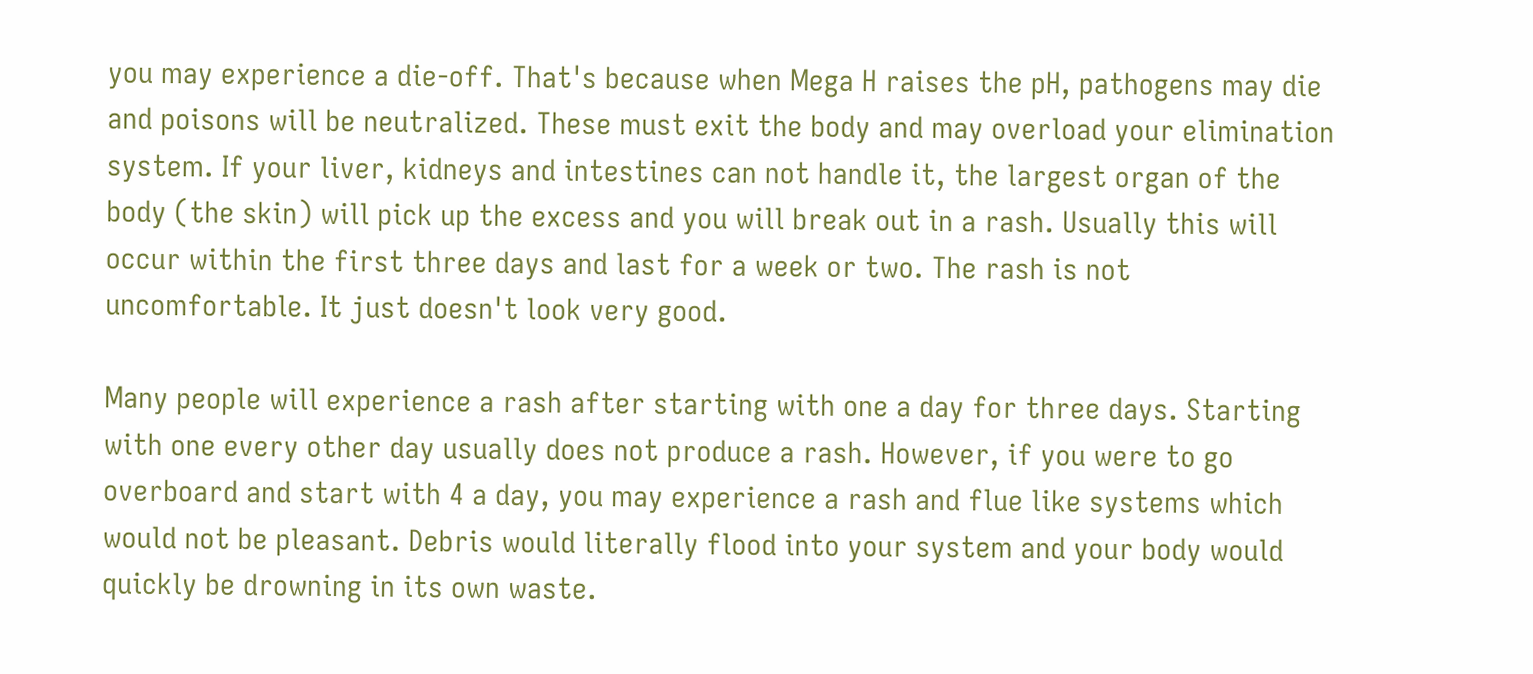you may experience a die-off. That's because when Mega H raises the pH, pathogens may die and poisons will be neutralized. These must exit the body and may overload your elimination system. If your liver, kidneys and intestines can not handle it, the largest organ of the body (the skin) will pick up the excess and you will break out in a rash. Usually this will occur within the first three days and last for a week or two. The rash is not uncomfortable. It just doesn't look very good.

Many people will experience a rash after starting with one a day for three days. Starting with one every other day usually does not produce a rash. However, if you were to go overboard and start with 4 a day, you may experience a rash and flue like systems which would not be pleasant. Debris would literally flood into your system and your body would quickly be drowning in its own waste.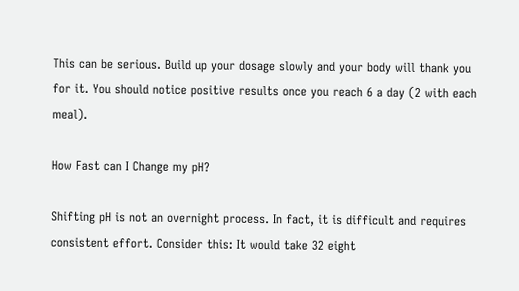This can be serious. Build up your dosage slowly and your body will thank you for it. You should notice positive results once you reach 6 a day (2 with each meal).

How Fast can I Change my pH?

Shifting pH is not an overnight process. In fact, it is difficult and requires consistent effort. Consider this: It would take 32 eight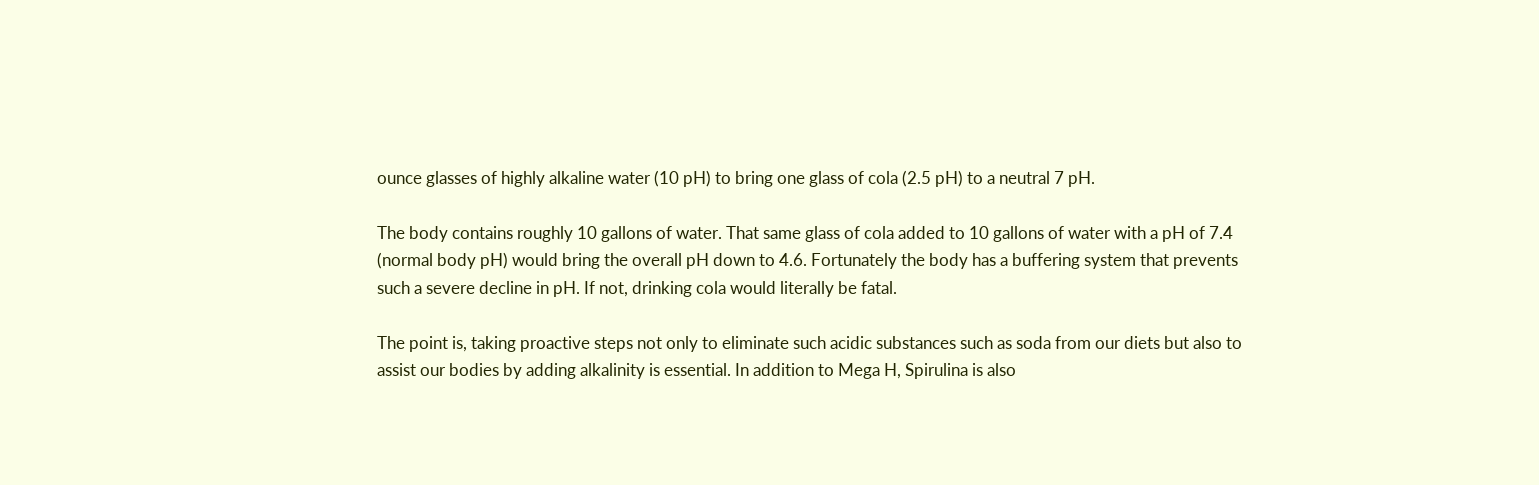ounce glasses of highly alkaline water (10 pH) to bring one glass of cola (2.5 pH) to a neutral 7 pH.

The body contains roughly 10 gallons of water. That same glass of cola added to 10 gallons of water with a pH of 7.4 (normal body pH) would bring the overall pH down to 4.6. Fortunately the body has a buffering system that prevents such a severe decline in pH. If not, drinking cola would literally be fatal.

The point is, taking proactive steps not only to eliminate such acidic substances such as soda from our diets but also to assist our bodies by adding alkalinity is essential. In addition to Mega H, Spirulina is also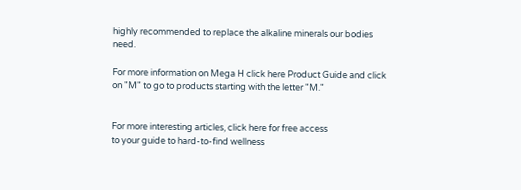highly recommended to replace the alkaline minerals our bodies need.

For more information on Mega H click here Product Guide and click on "M" to go to products starting with the letter "M."


For more interesting articles, click here for free access
to your guide to hard-to-find wellness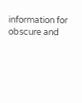information for obscure and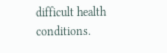difficult health conditions.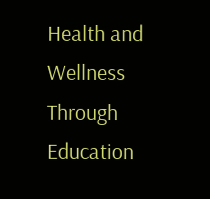Health and Wellness Through Education